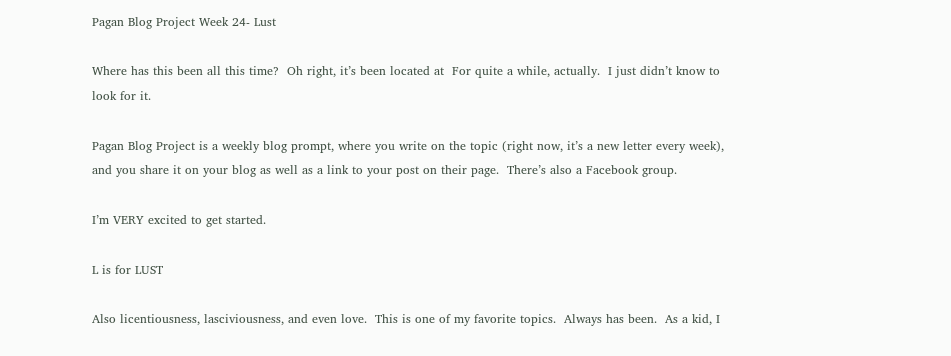Pagan Blog Project Week 24- Lust

Where has this been all this time?  Oh right, it’s been located at  For quite a while, actually.  I just didn’t know to look for it.

Pagan Blog Project is a weekly blog prompt, where you write on the topic (right now, it’s a new letter every week), and you share it on your blog as well as a link to your post on their page.  There’s also a Facebook group.

I’m VERY excited to get started.

L is for LUST

Also licentiousness, lasciviousness, and even love.  This is one of my favorite topics.  Always has been.  As a kid, I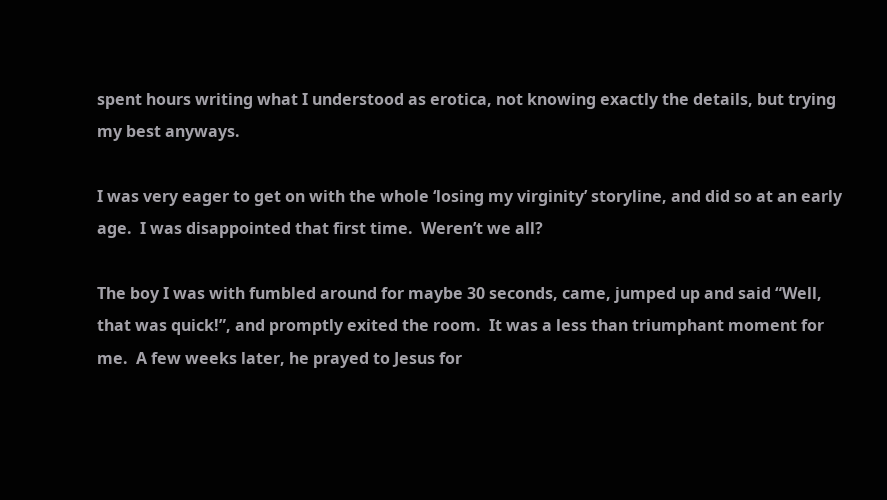spent hours writing what I understood as erotica, not knowing exactly the details, but trying my best anyways.

I was very eager to get on with the whole ‘losing my virginity’ storyline, and did so at an early age.  I was disappointed that first time.  Weren’t we all?

The boy I was with fumbled around for maybe 30 seconds, came, jumped up and said “Well, that was quick!”, and promptly exited the room.  It was a less than triumphant moment for me.  A few weeks later, he prayed to Jesus for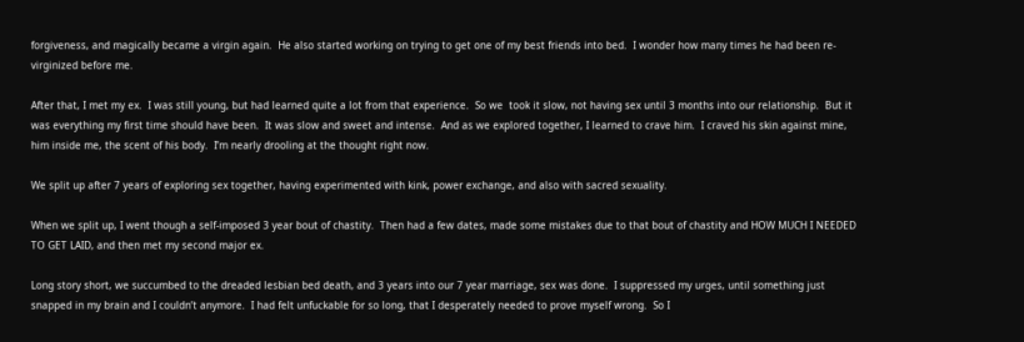forgiveness, and magically became a virgin again.  He also started working on trying to get one of my best friends into bed.  I wonder how many times he had been re-virginized before me.

After that, I met my ex.  I was still young, but had learned quite a lot from that experience.  So we  took it slow, not having sex until 3 months into our relationship.  But it was everything my first time should have been.  It was slow and sweet and intense.  And as we explored together, I learned to crave him.  I craved his skin against mine, him inside me, the scent of his body.  I’m nearly drooling at the thought right now.

We split up after 7 years of exploring sex together, having experimented with kink, power exchange, and also with sacred sexuality.

When we split up, I went though a self-imposed 3 year bout of chastity.  Then had a few dates, made some mistakes due to that bout of chastity and HOW MUCH I NEEDED TO GET LAID, and then met my second major ex.

Long story short, we succumbed to the dreaded lesbian bed death, and 3 years into our 7 year marriage, sex was done.  I suppressed my urges, until something just snapped in my brain and I couldn’t anymore.  I had felt unfuckable for so long, that I desperately needed to prove myself wrong.  So I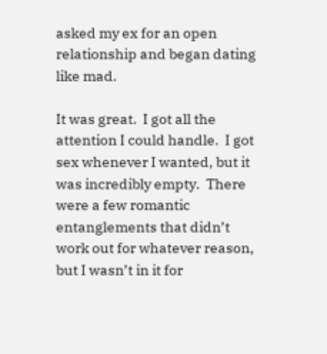asked my ex for an open relationship and began dating like mad.

It was great.  I got all the attention I could handle.  I got sex whenever I wanted, but it was incredibly empty.  There were a few romantic entanglements that didn’t work out for whatever reason, but I wasn’t in it for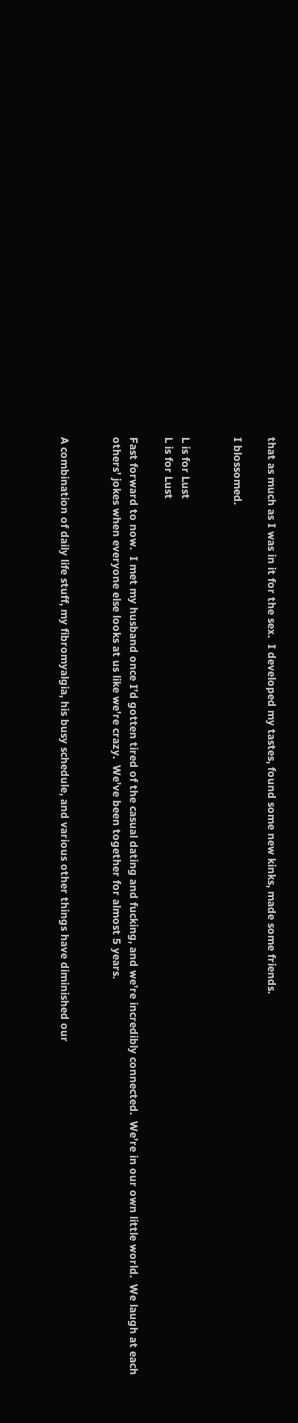that as much as I was in it for the sex.  I developed my tastes, found some new kinks, made some friends.

I blossomed.


L is for Lust
L is for Lust

Fast forward to now.  I met my husband once I’d gotten tired of the casual dating and fucking, and we’re incredibly connected.  We’re in our own little world.  We laugh at each others’ jokes when everyone else looks at us like we’re crazy.  We’ve been together for almost 5 years.


A combination of daily life stuff, my fibromyalgia, his busy schedule, and various other things have diminished our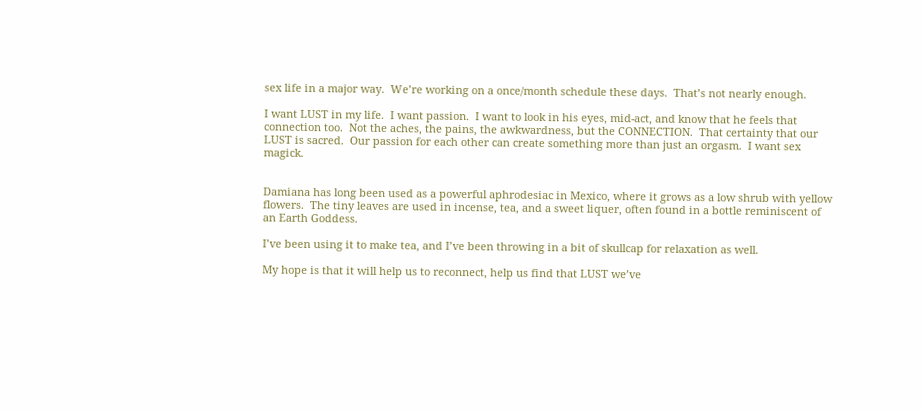sex life in a major way.  We’re working on a once/month schedule these days.  That’s not nearly enough.

I want LUST in my life.  I want passion.  I want to look in his eyes, mid-act, and know that he feels that connection too.  Not the aches, the pains, the awkwardness, but the CONNECTION.  That certainty that our LUST is sacred.  Our passion for each other can create something more than just an orgasm.  I want sex magick.


Damiana has long been used as a powerful aphrodesiac in Mexico, where it grows as a low shrub with yellow flowers.  The tiny leaves are used in incense, tea, and a sweet liquer, often found in a bottle reminiscent of an Earth Goddess.

I’ve been using it to make tea, and I’ve been throwing in a bit of skullcap for relaxation as well.

My hope is that it will help us to reconnect, help us find that LUST we’ve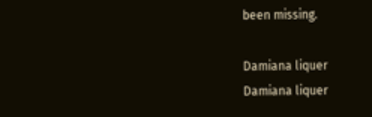been missing.

Damiana liquer
Damiana liquer